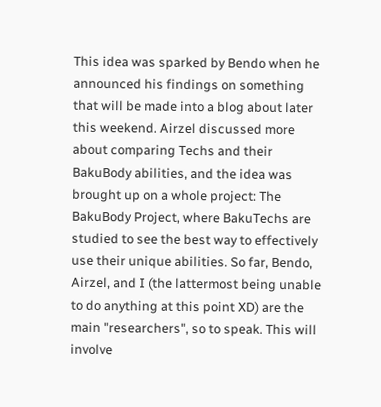This idea was sparked by Bendo when he announced his findings on something that will be made into a blog about later this weekend. Airzel discussed more about comparing Techs and their BakuBody abilities, and the idea was brought up on a whole project: The BakuBody Project, where BakuTechs are studied to see the best way to effectively use their unique abilities. So far, Bendo, Airzel, and I (the lattermost being unable to do anything at this point XD) are the main "researchers", so to speak. This will involve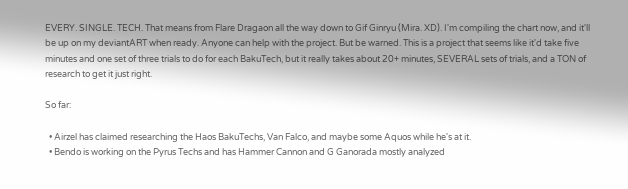EVERY. SINGLE. TECH. That means from Flare Dragaon all the way down to Gif Ginryu (Mira. XD). I'm compiling the chart now, and it'll be up on my deviantART when ready. Anyone can help with the project. But be warned. This is a project that seems like it'd take five minutes and one set of three trials to do for each BakuTech, but it really takes about 20+ minutes, SEVERAL sets of trials, and a TON of research to get it just right.

So far:

  • Airzel has claimed researching the Haos BakuTechs, Van Falco, and maybe some Aquos while he's at it.
  • Bendo is working on the Pyrus Techs and has Hammer Cannon and G Ganorada mostly analyzed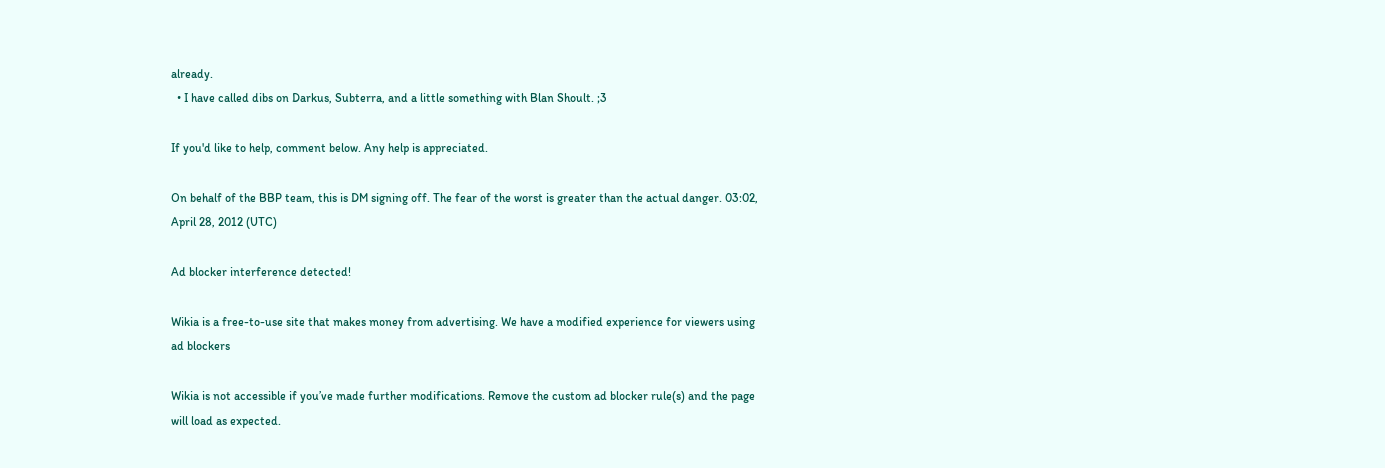already.
  • I have called dibs on Darkus, Subterra, and a little something with Blan Shoult. ;3

If you'd like to help, comment below. Any help is appreciated.

On behalf of the BBP team, this is DM signing off. The fear of the worst is greater than the actual danger. 03:02, April 28, 2012 (UTC)

Ad blocker interference detected!

Wikia is a free-to-use site that makes money from advertising. We have a modified experience for viewers using ad blockers

Wikia is not accessible if you’ve made further modifications. Remove the custom ad blocker rule(s) and the page will load as expected.